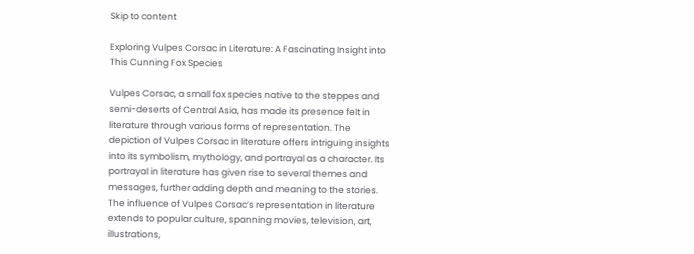Skip to content

Exploring Vulpes Corsac in Literature: A Fascinating Insight into This Cunning Fox Species

Vulpes Corsac, a small fox species native to the steppes and semi-deserts of Central Asia, has made its presence felt in literature through various forms of representation. The depiction of Vulpes Corsac in literature offers intriguing insights into its symbolism, mythology, and portrayal as a character. Its portrayal in literature has given rise to several themes and messages, further adding depth and meaning to the stories. The influence of Vulpes Corsac’s representation in literature extends to popular culture, spanning movies, television, art, illustrations,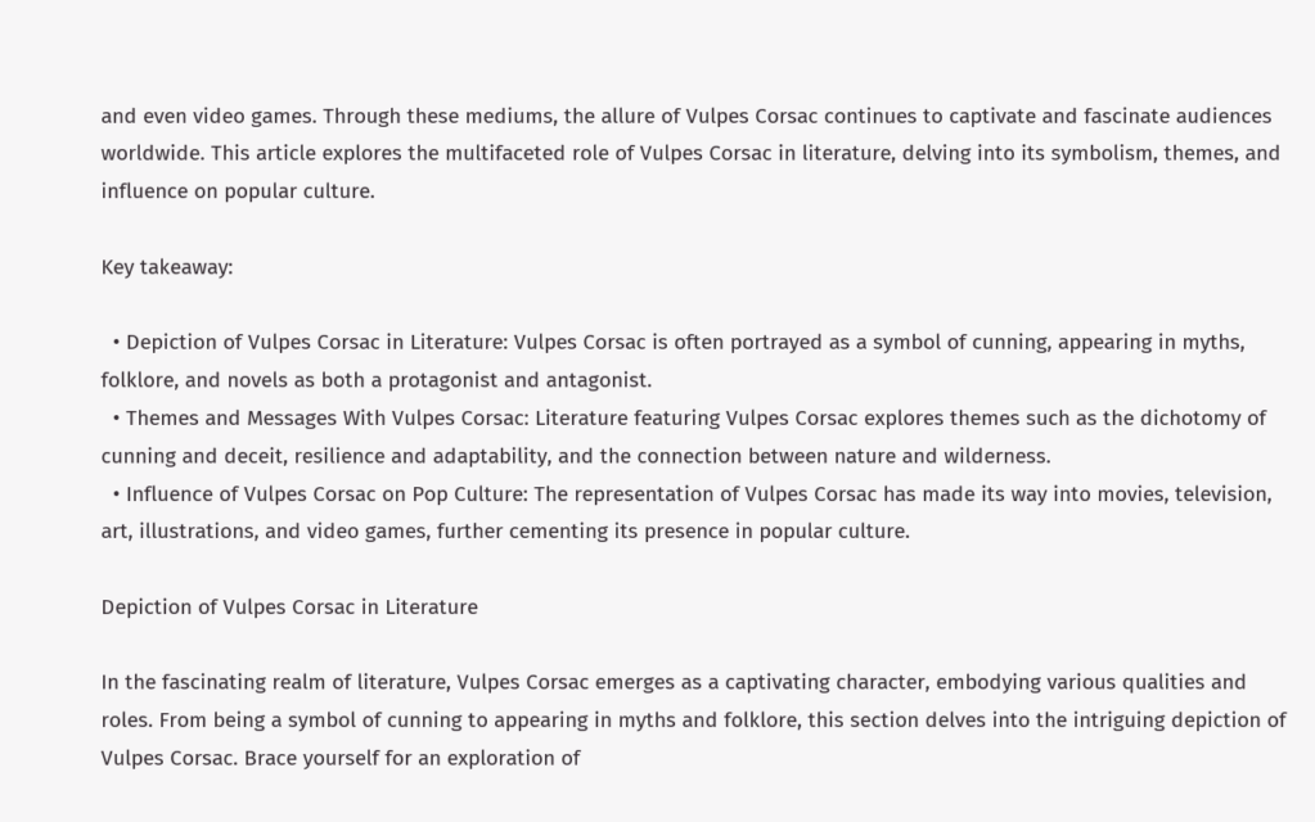and even video games. Through these mediums, the allure of Vulpes Corsac continues to captivate and fascinate audiences worldwide. This article explores the multifaceted role of Vulpes Corsac in literature, delving into its symbolism, themes, and influence on popular culture.

Key takeaway:

  • Depiction of Vulpes Corsac in Literature: Vulpes Corsac is often portrayed as a symbol of cunning, appearing in myths, folklore, and novels as both a protagonist and antagonist.
  • Themes and Messages With Vulpes Corsac: Literature featuring Vulpes Corsac explores themes such as the dichotomy of cunning and deceit, resilience and adaptability, and the connection between nature and wilderness.
  • Influence of Vulpes Corsac on Pop Culture: The representation of Vulpes Corsac has made its way into movies, television, art, illustrations, and video games, further cementing its presence in popular culture.

Depiction of Vulpes Corsac in Literature

In the fascinating realm of literature, Vulpes Corsac emerges as a captivating character, embodying various qualities and roles. From being a symbol of cunning to appearing in myths and folklore, this section delves into the intriguing depiction of Vulpes Corsac. Brace yourself for an exploration of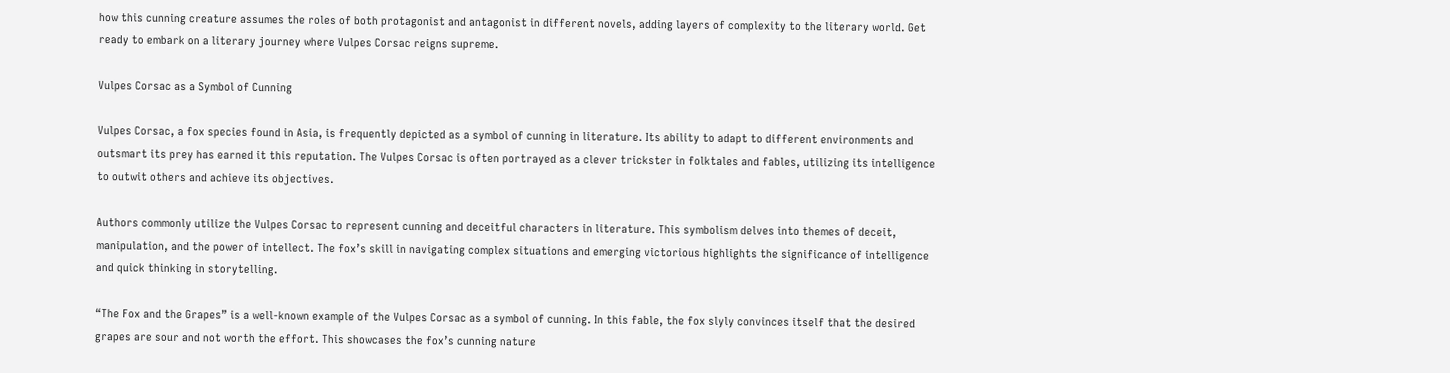how this cunning creature assumes the roles of both protagonist and antagonist in different novels, adding layers of complexity to the literary world. Get ready to embark on a literary journey where Vulpes Corsac reigns supreme.

Vulpes Corsac as a Symbol of Cunning

Vulpes Corsac, a fox species found in Asia, is frequently depicted as a symbol of cunning in literature. Its ability to adapt to different environments and outsmart its prey has earned it this reputation. The Vulpes Corsac is often portrayed as a clever trickster in folktales and fables, utilizing its intelligence to outwit others and achieve its objectives.

Authors commonly utilize the Vulpes Corsac to represent cunning and deceitful characters in literature. This symbolism delves into themes of deceit, manipulation, and the power of intellect. The fox’s skill in navigating complex situations and emerging victorious highlights the significance of intelligence and quick thinking in storytelling.

“The Fox and the Grapes” is a well-known example of the Vulpes Corsac as a symbol of cunning. In this fable, the fox slyly convinces itself that the desired grapes are sour and not worth the effort. This showcases the fox’s cunning nature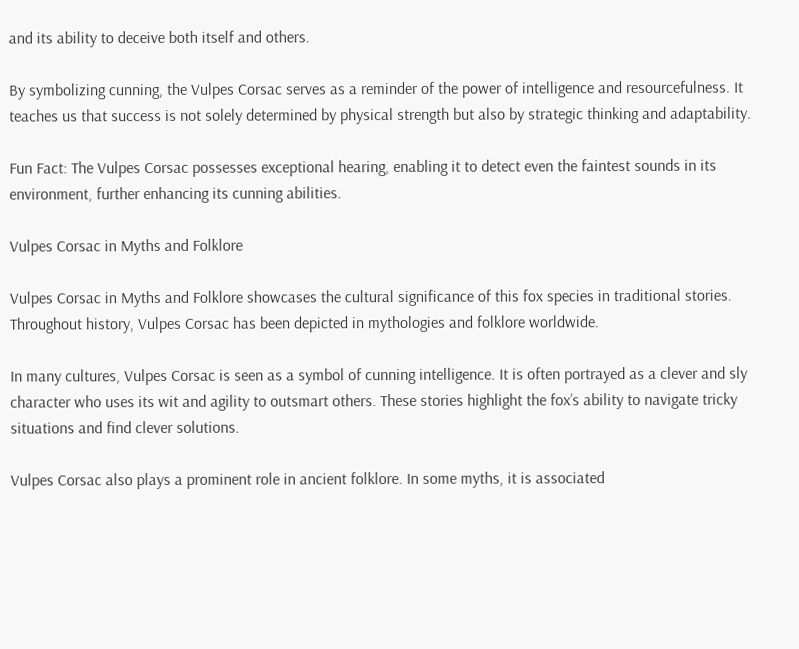and its ability to deceive both itself and others.

By symbolizing cunning, the Vulpes Corsac serves as a reminder of the power of intelligence and resourcefulness. It teaches us that success is not solely determined by physical strength but also by strategic thinking and adaptability.

Fun Fact: The Vulpes Corsac possesses exceptional hearing, enabling it to detect even the faintest sounds in its environment, further enhancing its cunning abilities.

Vulpes Corsac in Myths and Folklore

Vulpes Corsac in Myths and Folklore showcases the cultural significance of this fox species in traditional stories. Throughout history, Vulpes Corsac has been depicted in mythologies and folklore worldwide.

In many cultures, Vulpes Corsac is seen as a symbol of cunning intelligence. It is often portrayed as a clever and sly character who uses its wit and agility to outsmart others. These stories highlight the fox’s ability to navigate tricky situations and find clever solutions.

Vulpes Corsac also plays a prominent role in ancient folklore. In some myths, it is associated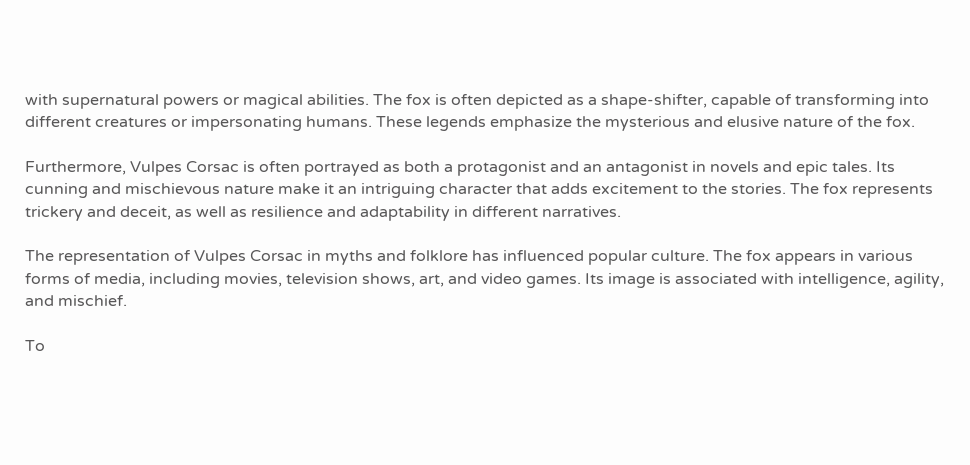with supernatural powers or magical abilities. The fox is often depicted as a shape-shifter, capable of transforming into different creatures or impersonating humans. These legends emphasize the mysterious and elusive nature of the fox.

Furthermore, Vulpes Corsac is often portrayed as both a protagonist and an antagonist in novels and epic tales. Its cunning and mischievous nature make it an intriguing character that adds excitement to the stories. The fox represents trickery and deceit, as well as resilience and adaptability in different narratives.

The representation of Vulpes Corsac in myths and folklore has influenced popular culture. The fox appears in various forms of media, including movies, television shows, art, and video games. Its image is associated with intelligence, agility, and mischief.

To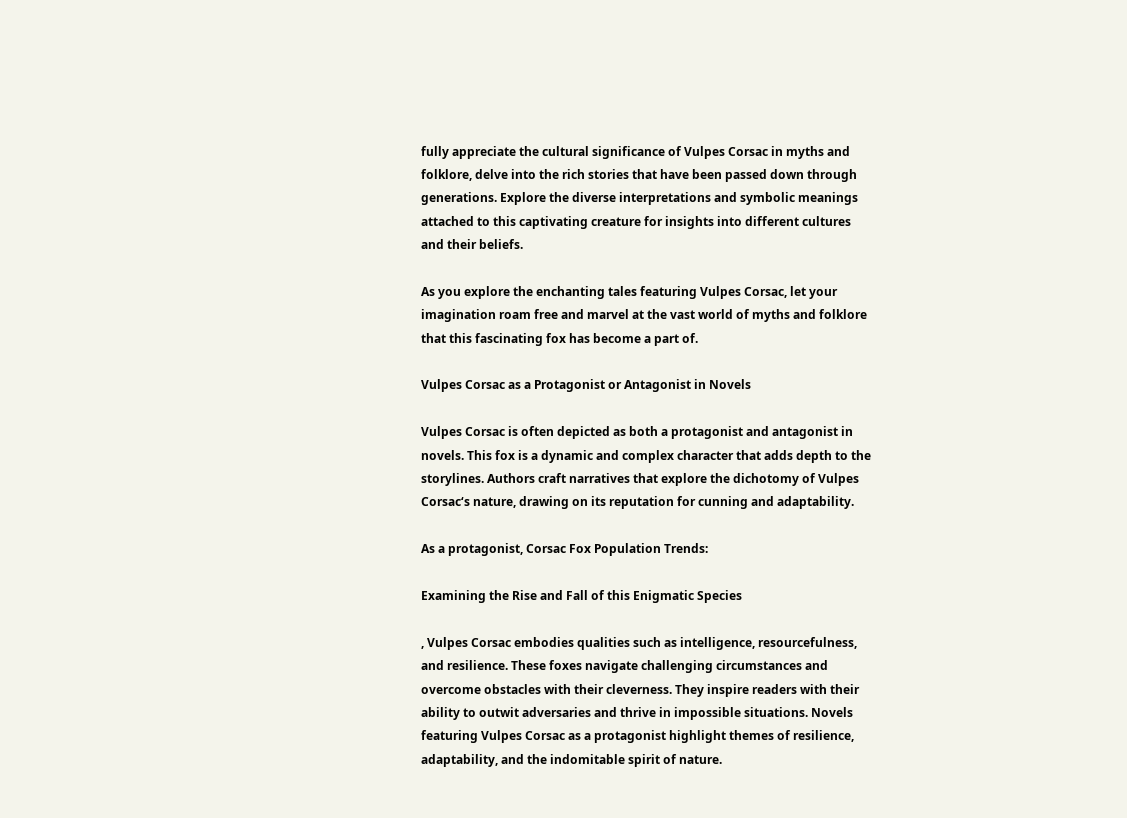fully appreciate the cultural significance of Vulpes Corsac in myths and folklore, delve into the rich stories that have been passed down through generations. Explore the diverse interpretations and symbolic meanings attached to this captivating creature for insights into different cultures and their beliefs.

As you explore the enchanting tales featuring Vulpes Corsac, let your imagination roam free and marvel at the vast world of myths and folklore that this fascinating fox has become a part of.

Vulpes Corsac as a Protagonist or Antagonist in Novels

Vulpes Corsac is often depicted as both a protagonist and antagonist in novels. This fox is a dynamic and complex character that adds depth to the storylines. Authors craft narratives that explore the dichotomy of Vulpes Corsac‘s nature, drawing on its reputation for cunning and adaptability.

As a protagonist, Corsac Fox Population Trends:

Examining the Rise and Fall of this Enigmatic Species

, Vulpes Corsac embodies qualities such as intelligence, resourcefulness, and resilience. These foxes navigate challenging circumstances and overcome obstacles with their cleverness. They inspire readers with their ability to outwit adversaries and thrive in impossible situations. Novels featuring Vulpes Corsac as a protagonist highlight themes of resilience, adaptability, and the indomitable spirit of nature.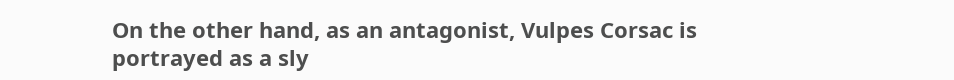On the other hand, as an antagonist, Vulpes Corsac is portrayed as a sly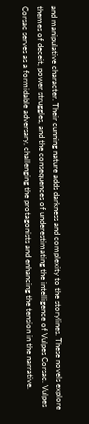and manipulative character. Their cunning nature adds darkness and complexity to the storylines. These novels explore themes of deceit, power struggles, and the consequences of underestimating the intelligence of Vulpes Corsac. Vulpes Corsac serves as a formidable adversary, challenging the protagonists and enhancing the tension in the narrative.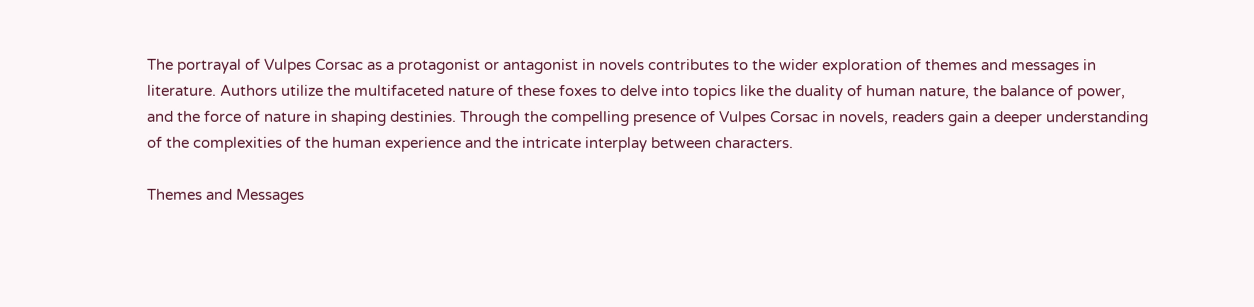The portrayal of Vulpes Corsac as a protagonist or antagonist in novels contributes to the wider exploration of themes and messages in literature. Authors utilize the multifaceted nature of these foxes to delve into topics like the duality of human nature, the balance of power, and the force of nature in shaping destinies. Through the compelling presence of Vulpes Corsac in novels, readers gain a deeper understanding of the complexities of the human experience and the intricate interplay between characters.

Themes and Messages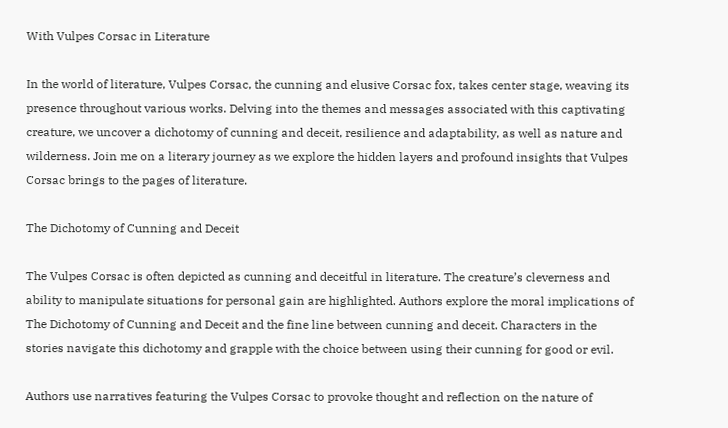With Vulpes Corsac in Literature

In the world of literature, Vulpes Corsac, the cunning and elusive Corsac fox, takes center stage, weaving its presence throughout various works. Delving into the themes and messages associated with this captivating creature, we uncover a dichotomy of cunning and deceit, resilience and adaptability, as well as nature and wilderness. Join me on a literary journey as we explore the hidden layers and profound insights that Vulpes Corsac brings to the pages of literature.

The Dichotomy of Cunning and Deceit

The Vulpes Corsac is often depicted as cunning and deceitful in literature. The creature’s cleverness and ability to manipulate situations for personal gain are highlighted. Authors explore the moral implications of The Dichotomy of Cunning and Deceit and the fine line between cunning and deceit. Characters in the stories navigate this dichotomy and grapple with the choice between using their cunning for good or evil.

Authors use narratives featuring the Vulpes Corsac to provoke thought and reflection on the nature of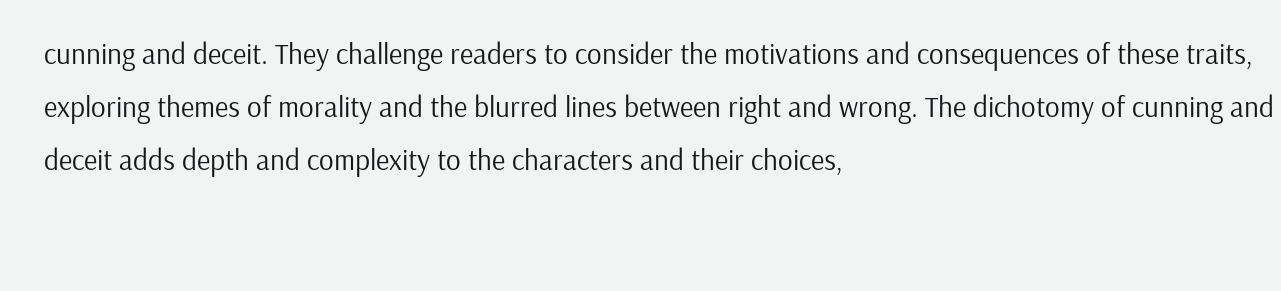cunning and deceit. They challenge readers to consider the motivations and consequences of these traits, exploring themes of morality and the blurred lines between right and wrong. The dichotomy of cunning and deceit adds depth and complexity to the characters and their choices,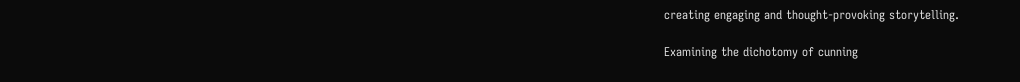creating engaging and thought-provoking storytelling.

Examining the dichotomy of cunning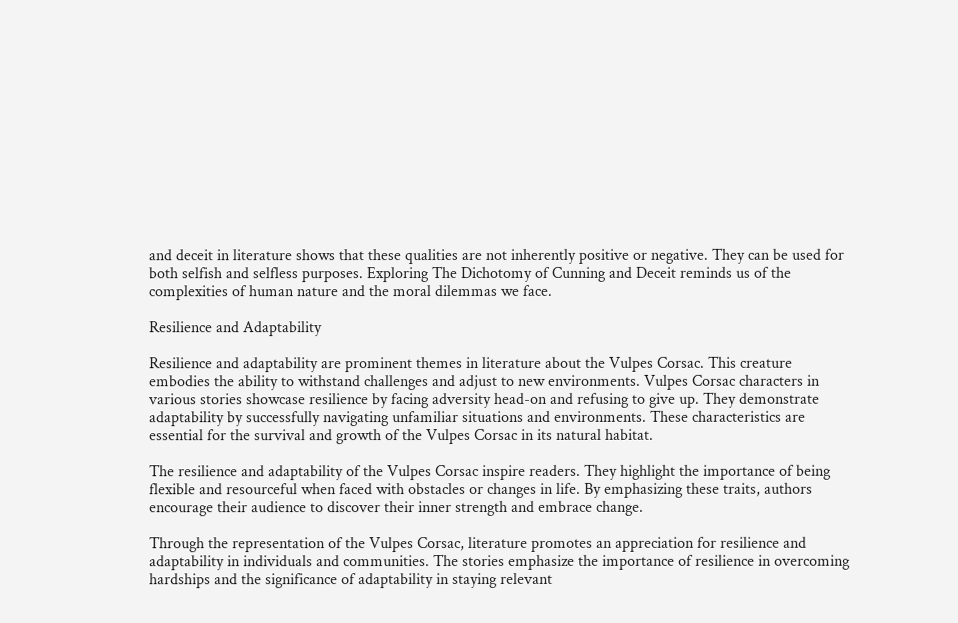and deceit in literature shows that these qualities are not inherently positive or negative. They can be used for both selfish and selfless purposes. Exploring The Dichotomy of Cunning and Deceit reminds us of the complexities of human nature and the moral dilemmas we face.

Resilience and Adaptability

Resilience and adaptability are prominent themes in literature about the Vulpes Corsac. This creature embodies the ability to withstand challenges and adjust to new environments. Vulpes Corsac characters in various stories showcase resilience by facing adversity head-on and refusing to give up. They demonstrate adaptability by successfully navigating unfamiliar situations and environments. These characteristics are essential for the survival and growth of the Vulpes Corsac in its natural habitat.

The resilience and adaptability of the Vulpes Corsac inspire readers. They highlight the importance of being flexible and resourceful when faced with obstacles or changes in life. By emphasizing these traits, authors encourage their audience to discover their inner strength and embrace change.

Through the representation of the Vulpes Corsac, literature promotes an appreciation for resilience and adaptability in individuals and communities. The stories emphasize the importance of resilience in overcoming hardships and the significance of adaptability in staying relevant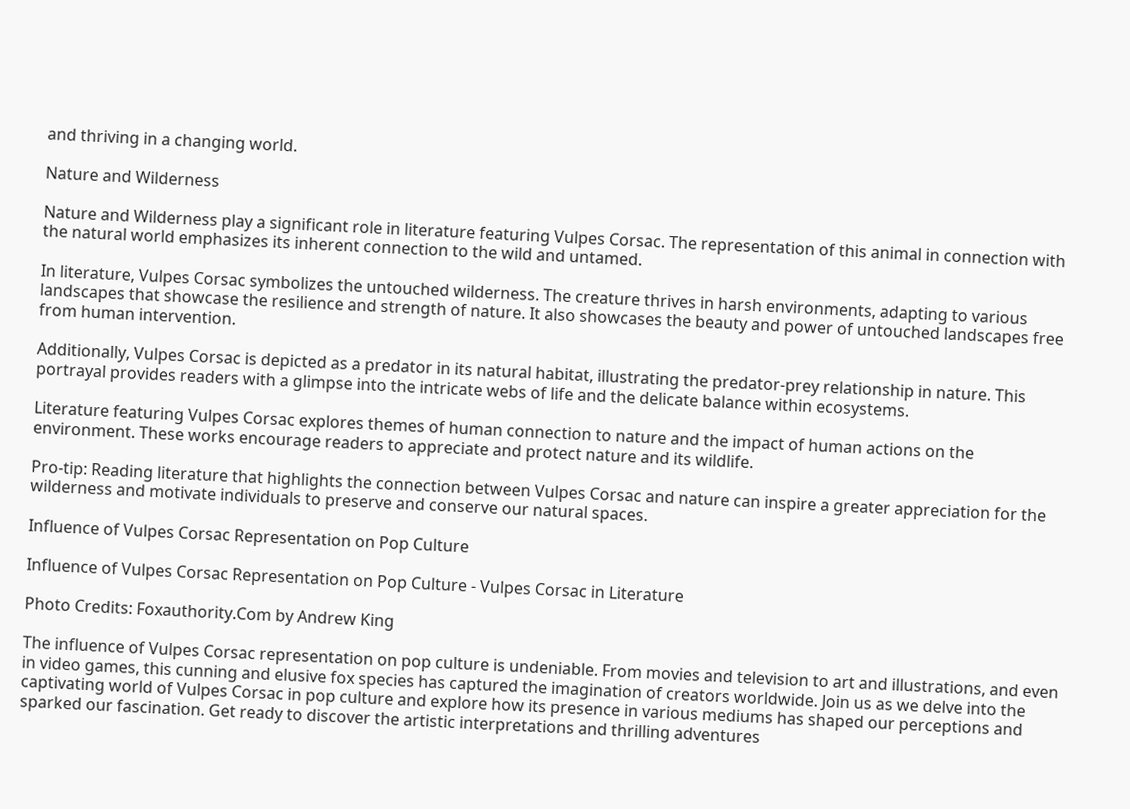and thriving in a changing world.

Nature and Wilderness

Nature and Wilderness play a significant role in literature featuring Vulpes Corsac. The representation of this animal in connection with the natural world emphasizes its inherent connection to the wild and untamed.

In literature, Vulpes Corsac symbolizes the untouched wilderness. The creature thrives in harsh environments, adapting to various landscapes that showcase the resilience and strength of nature. It also showcases the beauty and power of untouched landscapes free from human intervention.

Additionally, Vulpes Corsac is depicted as a predator in its natural habitat, illustrating the predator-prey relationship in nature. This portrayal provides readers with a glimpse into the intricate webs of life and the delicate balance within ecosystems.

Literature featuring Vulpes Corsac explores themes of human connection to nature and the impact of human actions on the environment. These works encourage readers to appreciate and protect nature and its wildlife.

Pro-tip: Reading literature that highlights the connection between Vulpes Corsac and nature can inspire a greater appreciation for the wilderness and motivate individuals to preserve and conserve our natural spaces.

Influence of Vulpes Corsac Representation on Pop Culture

Influence of Vulpes Corsac Representation on Pop Culture - Vulpes Corsac in Literature

Photo Credits: Foxauthority.Com by Andrew King

The influence of Vulpes Corsac representation on pop culture is undeniable. From movies and television to art and illustrations, and even in video games, this cunning and elusive fox species has captured the imagination of creators worldwide. Join us as we delve into the captivating world of Vulpes Corsac in pop culture and explore how its presence in various mediums has shaped our perceptions and sparked our fascination. Get ready to discover the artistic interpretations and thrilling adventures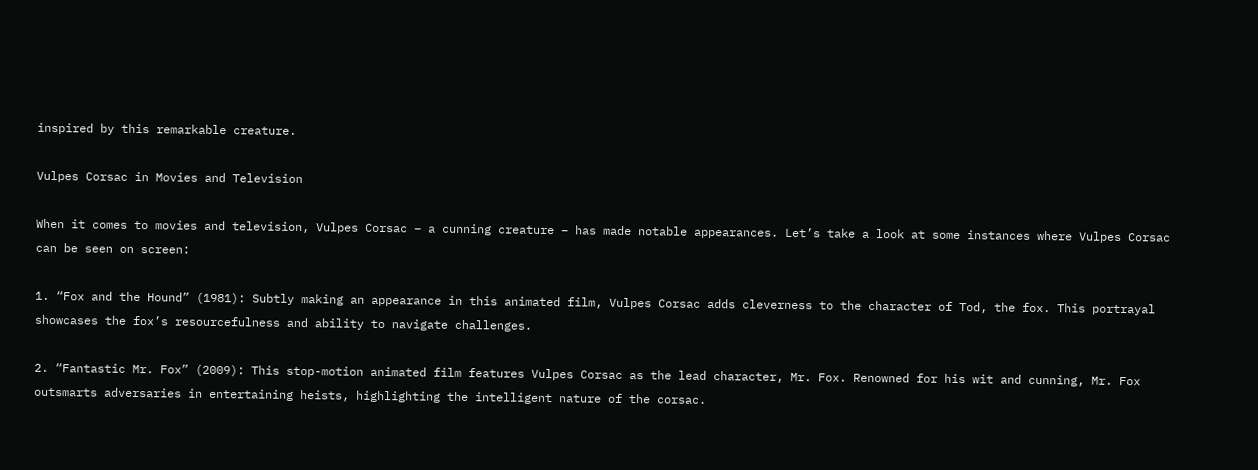inspired by this remarkable creature.

Vulpes Corsac in Movies and Television

When it comes to movies and television, Vulpes Corsac – a cunning creature – has made notable appearances. Let’s take a look at some instances where Vulpes Corsac can be seen on screen:

1. “Fox and the Hound” (1981): Subtly making an appearance in this animated film, Vulpes Corsac adds cleverness to the character of Tod, the fox. This portrayal showcases the fox’s resourcefulness and ability to navigate challenges.

2. “Fantastic Mr. Fox” (2009): This stop-motion animated film features Vulpes Corsac as the lead character, Mr. Fox. Renowned for his wit and cunning, Mr. Fox outsmarts adversaries in entertaining heists, highlighting the intelligent nature of the corsac.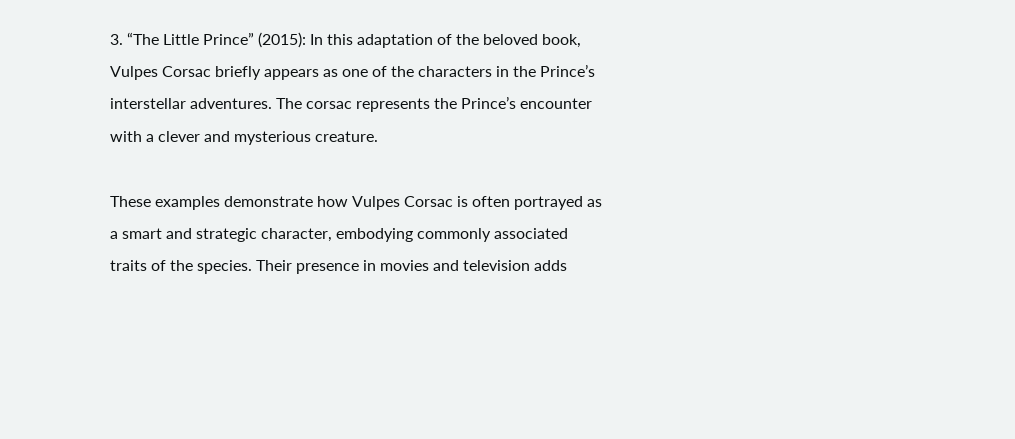3. “The Little Prince” (2015): In this adaptation of the beloved book, Vulpes Corsac briefly appears as one of the characters in the Prince’s interstellar adventures. The corsac represents the Prince’s encounter with a clever and mysterious creature.

These examples demonstrate how Vulpes Corsac is often portrayed as a smart and strategic character, embodying commonly associated traits of the species. Their presence in movies and television adds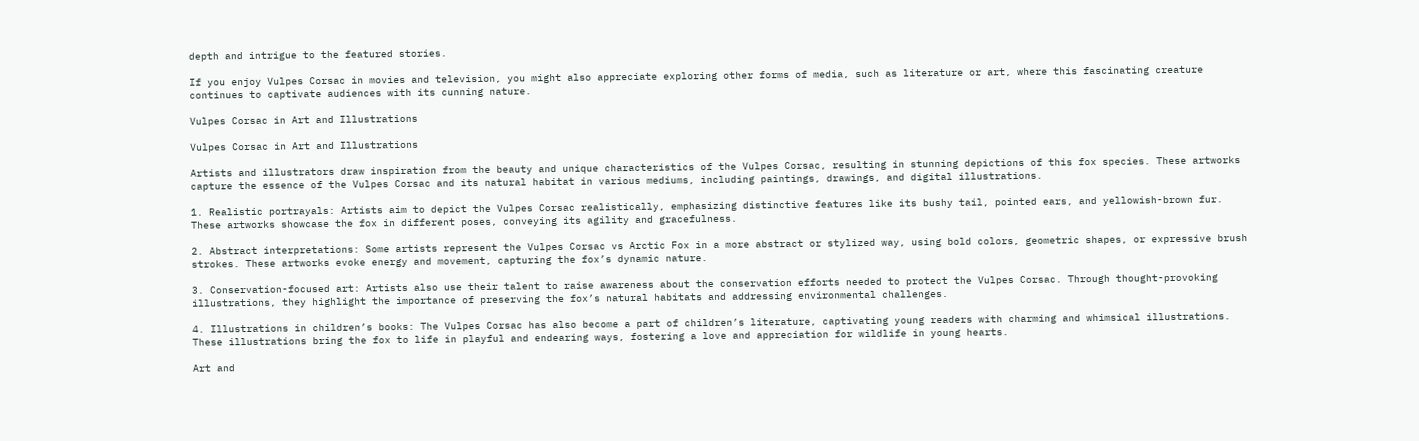depth and intrigue to the featured stories.

If you enjoy Vulpes Corsac in movies and television, you might also appreciate exploring other forms of media, such as literature or art, where this fascinating creature continues to captivate audiences with its cunning nature.

Vulpes Corsac in Art and Illustrations

Vulpes Corsac in Art and Illustrations

Artists and illustrators draw inspiration from the beauty and unique characteristics of the Vulpes Corsac, resulting in stunning depictions of this fox species. These artworks capture the essence of the Vulpes Corsac and its natural habitat in various mediums, including paintings, drawings, and digital illustrations.

1. Realistic portrayals: Artists aim to depict the Vulpes Corsac realistically, emphasizing distinctive features like its bushy tail, pointed ears, and yellowish-brown fur. These artworks showcase the fox in different poses, conveying its agility and gracefulness.

2. Abstract interpretations: Some artists represent the Vulpes Corsac vs Arctic Fox in a more abstract or stylized way, using bold colors, geometric shapes, or expressive brush strokes. These artworks evoke energy and movement, capturing the fox’s dynamic nature.

3. Conservation-focused art: Artists also use their talent to raise awareness about the conservation efforts needed to protect the Vulpes Corsac. Through thought-provoking illustrations, they highlight the importance of preserving the fox’s natural habitats and addressing environmental challenges.

4. Illustrations in children’s books: The Vulpes Corsac has also become a part of children’s literature, captivating young readers with charming and whimsical illustrations. These illustrations bring the fox to life in playful and endearing ways, fostering a love and appreciation for wildlife in young hearts.

Art and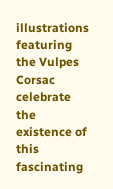illustrations featuring the Vulpes Corsac celebrate the existence of this fascinating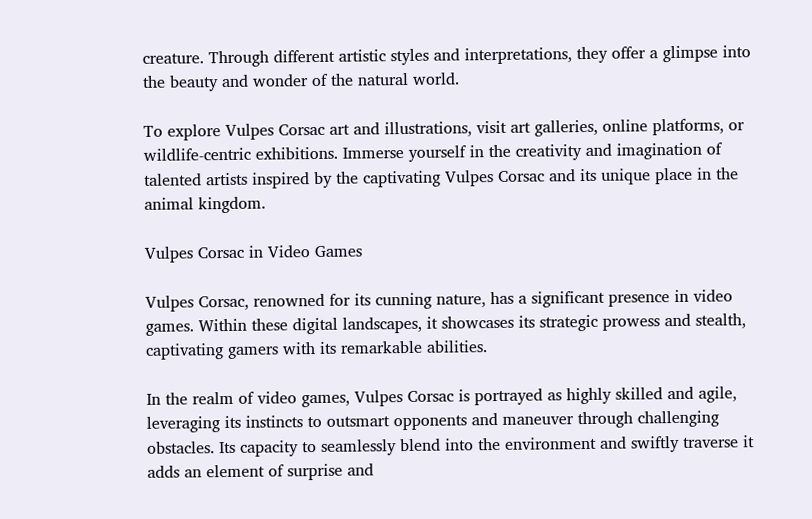creature. Through different artistic styles and interpretations, they offer a glimpse into the beauty and wonder of the natural world.

To explore Vulpes Corsac art and illustrations, visit art galleries, online platforms, or wildlife-centric exhibitions. Immerse yourself in the creativity and imagination of talented artists inspired by the captivating Vulpes Corsac and its unique place in the animal kingdom.

Vulpes Corsac in Video Games

Vulpes Corsac, renowned for its cunning nature, has a significant presence in video games. Within these digital landscapes, it showcases its strategic prowess and stealth, captivating gamers with its remarkable abilities.

In the realm of video games, Vulpes Corsac is portrayed as highly skilled and agile, leveraging its instincts to outsmart opponents and maneuver through challenging obstacles. Its capacity to seamlessly blend into the environment and swiftly traverse it adds an element of surprise and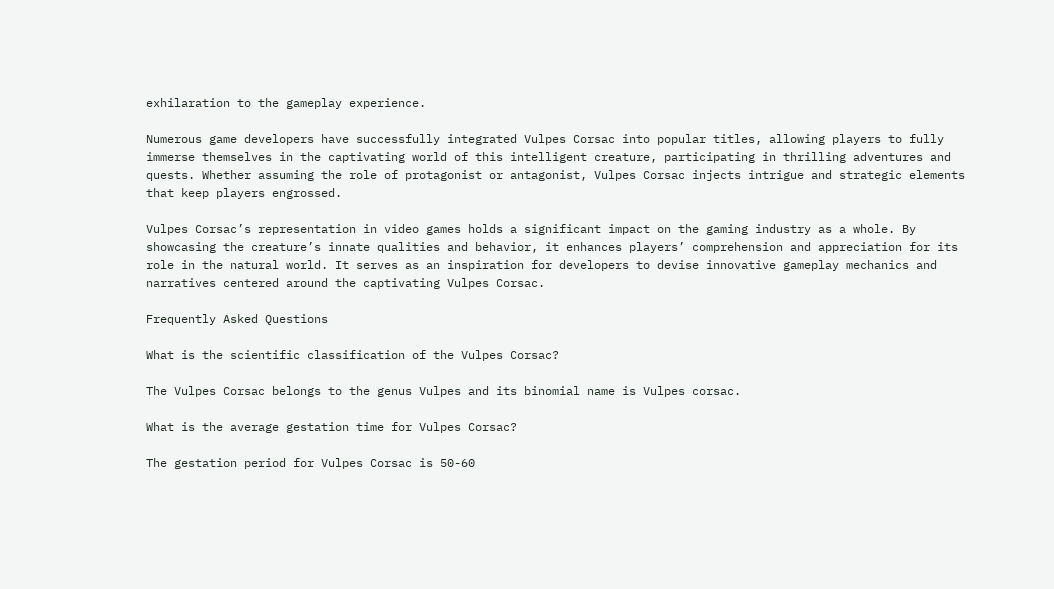exhilaration to the gameplay experience.

Numerous game developers have successfully integrated Vulpes Corsac into popular titles, allowing players to fully immerse themselves in the captivating world of this intelligent creature, participating in thrilling adventures and quests. Whether assuming the role of protagonist or antagonist, Vulpes Corsac injects intrigue and strategic elements that keep players engrossed.

Vulpes Corsac’s representation in video games holds a significant impact on the gaming industry as a whole. By showcasing the creature’s innate qualities and behavior, it enhances players’ comprehension and appreciation for its role in the natural world. It serves as an inspiration for developers to devise innovative gameplay mechanics and narratives centered around the captivating Vulpes Corsac.

Frequently Asked Questions

What is the scientific classification of the Vulpes Corsac?

The Vulpes Corsac belongs to the genus Vulpes and its binomial name is Vulpes corsac.

What is the average gestation time for Vulpes Corsac?

The gestation period for Vulpes Corsac is 50-60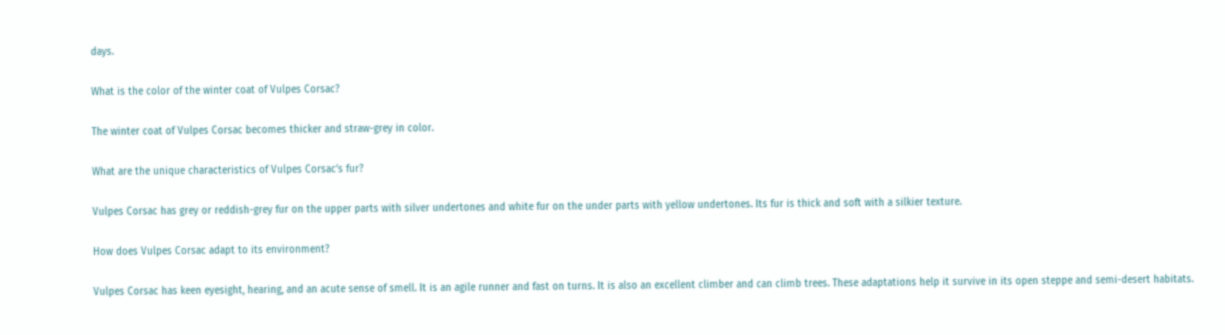days.

What is the color of the winter coat of Vulpes Corsac?

The winter coat of Vulpes Corsac becomes thicker and straw-grey in color.

What are the unique characteristics of Vulpes Corsac’s fur?

Vulpes Corsac has grey or reddish-grey fur on the upper parts with silver undertones and white fur on the under parts with yellow undertones. Its fur is thick and soft with a silkier texture.

How does Vulpes Corsac adapt to its environment?

Vulpes Corsac has keen eyesight, hearing, and an acute sense of smell. It is an agile runner and fast on turns. It is also an excellent climber and can climb trees. These adaptations help it survive in its open steppe and semi-desert habitats.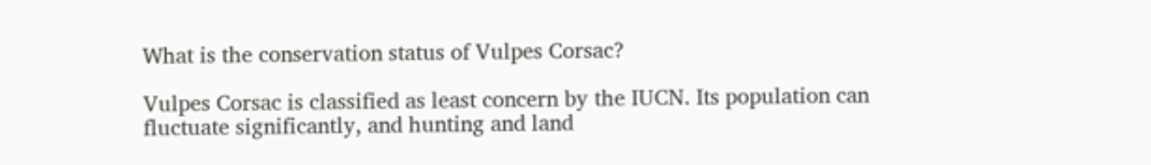What is the conservation status of Vulpes Corsac?

Vulpes Corsac is classified as least concern by the IUCN. Its population can fluctuate significantly, and hunting and land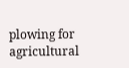plowing for agricultural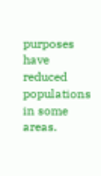purposes have reduced populations in some areas.